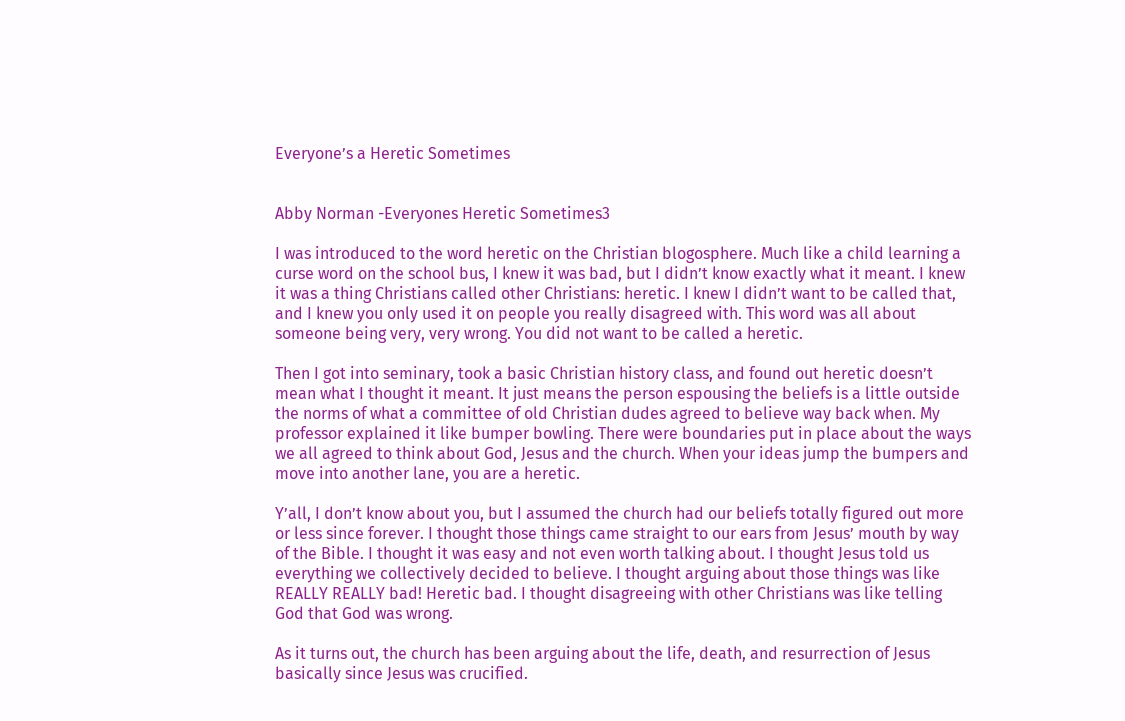Everyone’s a Heretic Sometimes


Abby Norman -Everyones Heretic Sometimes3

I was introduced to the word heretic on the Christian blogosphere. Much like a child learning a curse word on the school bus, I knew it was bad, but I didn’t know exactly what it meant. I knew it was a thing Christians called other Christians: heretic. I knew I didn’t want to be called that, and I knew you only used it on people you really disagreed with. This word was all about someone being very, very wrong. You did not want to be called a heretic.

Then I got into seminary, took a basic Christian history class, and found out heretic doesn’t mean what I thought it meant. It just means the person espousing the beliefs is a little outside the norms of what a committee of old Christian dudes agreed to believe way back when. My professor explained it like bumper bowling. There were boundaries put in place about the ways we all agreed to think about God, Jesus and the church. When your ideas jump the bumpers and move into another lane, you are a heretic.

Y’all, I don’t know about you, but I assumed the church had our beliefs totally figured out more or less since forever. I thought those things came straight to our ears from Jesus’ mouth by way of the Bible. I thought it was easy and not even worth talking about. I thought Jesus told us everything we collectively decided to believe. I thought arguing about those things was like REALLY REALLY bad! Heretic bad. I thought disagreeing with other Christians was like telling God that God was wrong.

As it turns out, the church has been arguing about the life, death, and resurrection of Jesus basically since Jesus was crucified.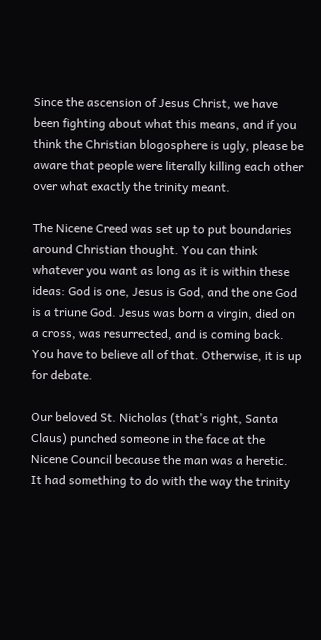Since the ascension of Jesus Christ, we have been fighting about what this means, and if you think the Christian blogosphere is ugly, please be aware that people were literally killing each other over what exactly the trinity meant.

The Nicene Creed was set up to put boundaries around Christian thought. You can think whatever you want as long as it is within these ideas: God is one, Jesus is God, and the one God is a triune God. Jesus was born a virgin, died on a cross, was resurrected, and is coming back. You have to believe all of that. Otherwise, it is up for debate.

Our beloved St. Nicholas (that’s right, Santa Claus) punched someone in the face at the Nicene Council because the man was a heretic. It had something to do with the way the trinity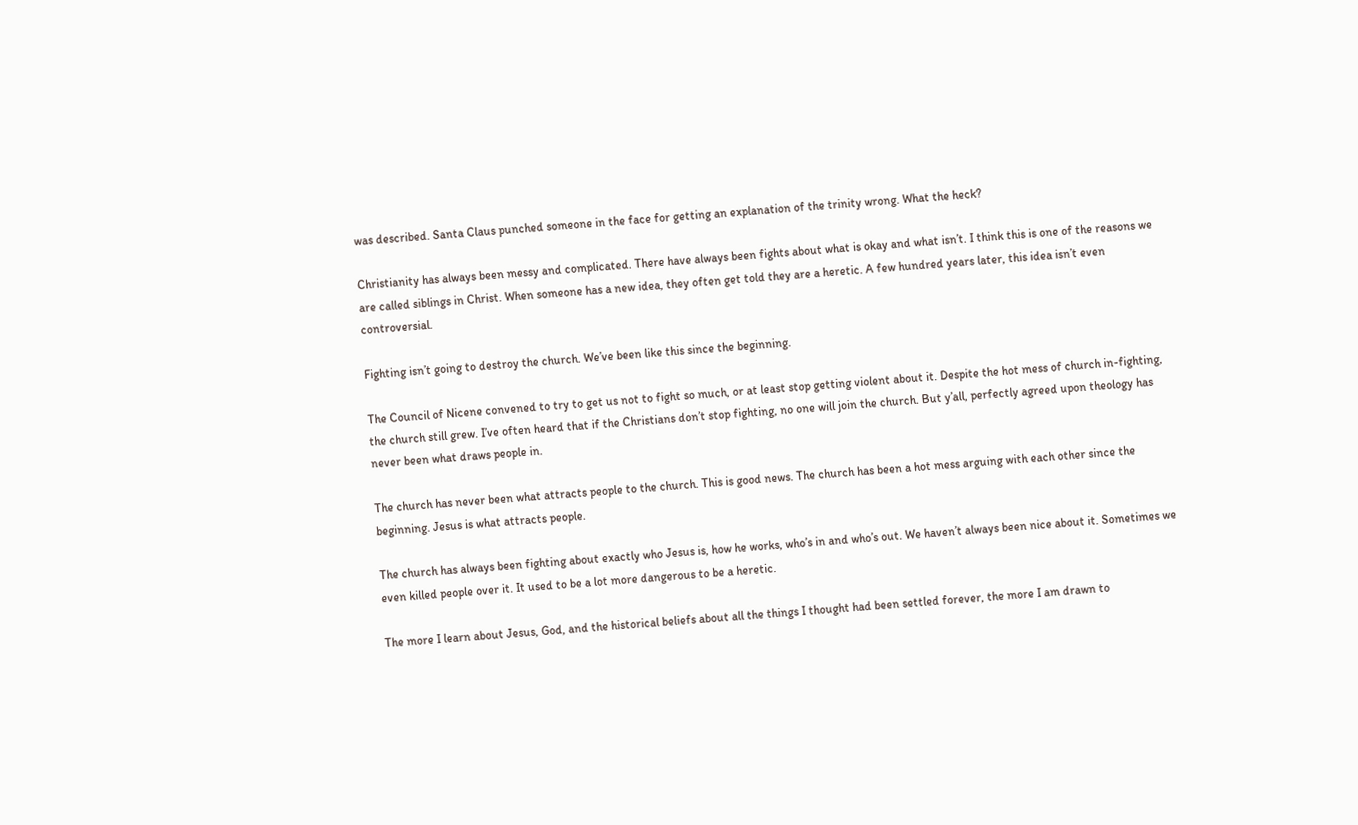was described. Santa Claus punched someone in the face for getting an explanation of the trinity wrong. What the heck?

Christianity has always been messy and complicated. There have always been fights about what is okay and what isn’t. I think this is one of the reasons we are called siblings in Christ. When someone has a new idea, they often get told they are a heretic. A few hundred years later, this idea isn’t even controversial.

Fighting isn’t going to destroy the church. We’ve been like this since the beginning.

The Council of Nicene convened to try to get us not to fight so much, or at least stop getting violent about it. Despite the hot mess of church in-fighting, the church still grew. I’ve often heard that if the Christians don’t stop fighting, no one will join the church. But y’all, perfectly agreed upon theology has never been what draws people in.

The church has never been what attracts people to the church. This is good news. The church has been a hot mess arguing with each other since the beginning. Jesus is what attracts people.

The church has always been fighting about exactly who Jesus is, how he works, who’s in and who’s out. We haven’t always been nice about it. Sometimes we even killed people over it. It used to be a lot more dangerous to be a heretic.

The more I learn about Jesus, God, and the historical beliefs about all the things I thought had been settled forever, the more I am drawn to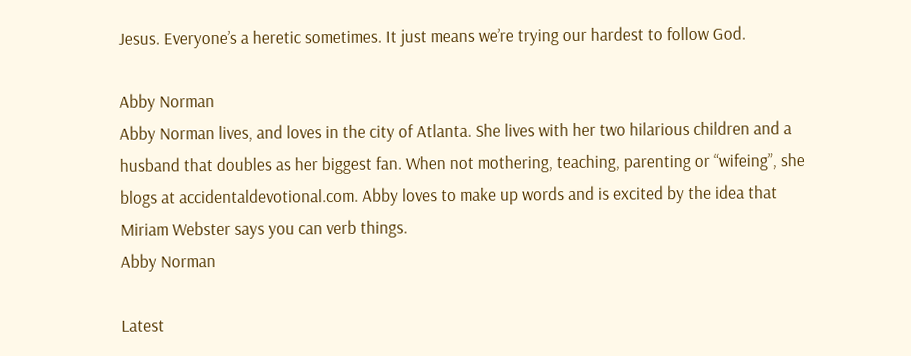Jesus. Everyone’s a heretic sometimes. It just means we’re trying our hardest to follow God.

Abby Norman
Abby Norman lives, and loves in the city of Atlanta. She lives with her two hilarious children and a husband that doubles as her biggest fan. When not mothering, teaching, parenting or “wifeing”, she blogs at accidentaldevotional.com. Abby loves to make up words and is excited by the idea that Miriam Webster says you can verb things.
Abby Norman

Latest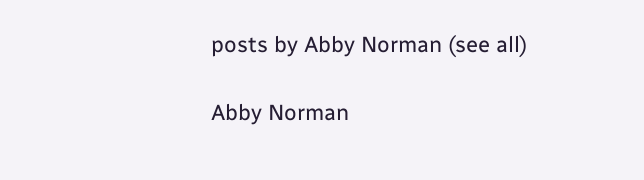posts by Abby Norman (see all)

Abby Norman